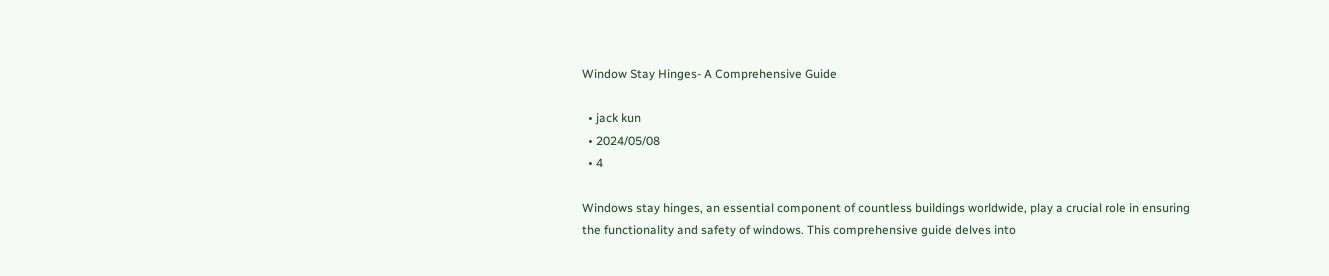Window Stay Hinges- A Comprehensive Guide

  • jack kun
  • 2024/05/08
  • 4

Windows stay hinges, an essential component of countless buildings worldwide, play a crucial role in ensuring the functionality and safety of windows. This comprehensive guide delves into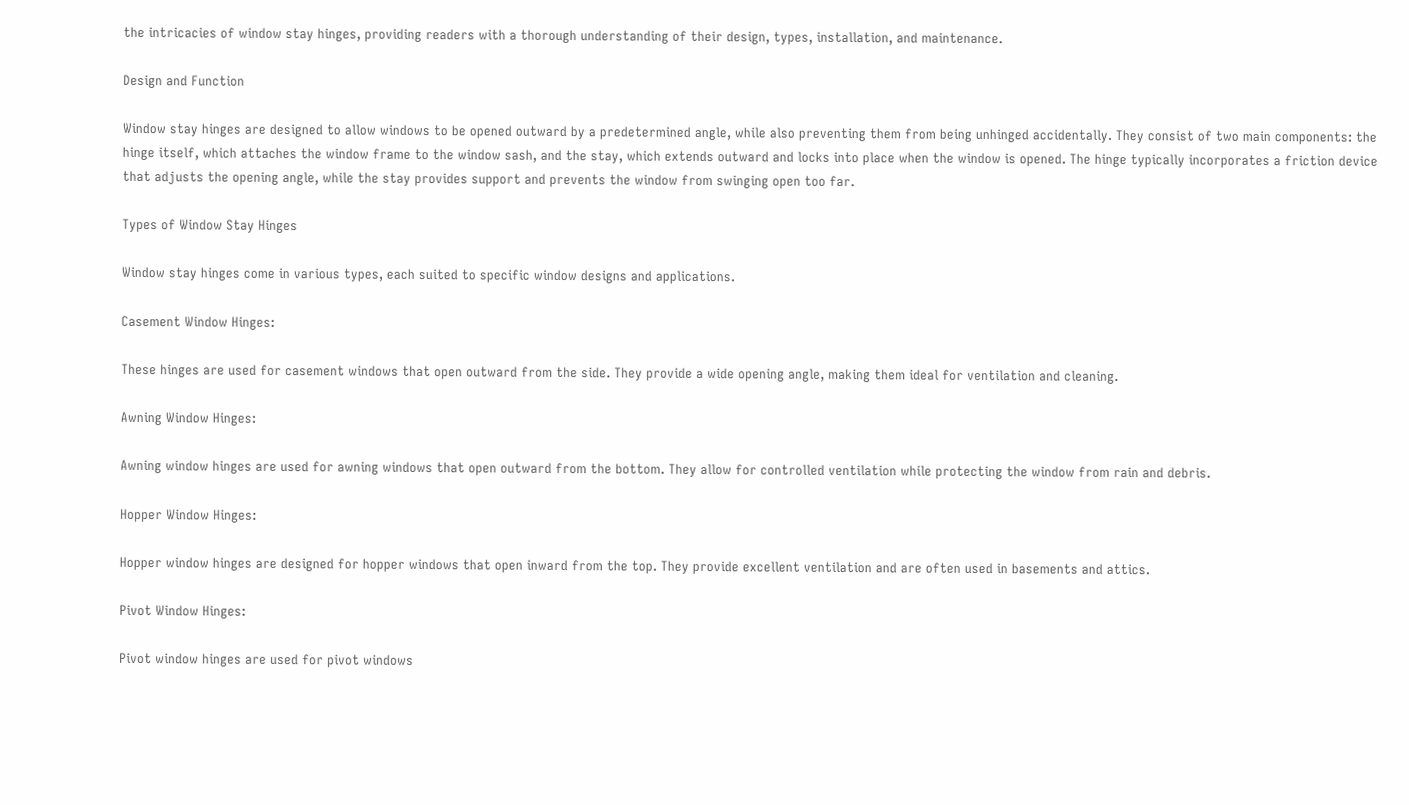the intricacies of window stay hinges, providing readers with a thorough understanding of their design, types, installation, and maintenance.

Design and Function

Window stay hinges are designed to allow windows to be opened outward by a predetermined angle, while also preventing them from being unhinged accidentally. They consist of two main components: the hinge itself, which attaches the window frame to the window sash, and the stay, which extends outward and locks into place when the window is opened. The hinge typically incorporates a friction device that adjusts the opening angle, while the stay provides support and prevents the window from swinging open too far.

Types of Window Stay Hinges

Window stay hinges come in various types, each suited to specific window designs and applications.

Casement Window Hinges:

These hinges are used for casement windows that open outward from the side. They provide a wide opening angle, making them ideal for ventilation and cleaning.

Awning Window Hinges:

Awning window hinges are used for awning windows that open outward from the bottom. They allow for controlled ventilation while protecting the window from rain and debris.

Hopper Window Hinges:

Hopper window hinges are designed for hopper windows that open inward from the top. They provide excellent ventilation and are often used in basements and attics.

Pivot Window Hinges:

Pivot window hinges are used for pivot windows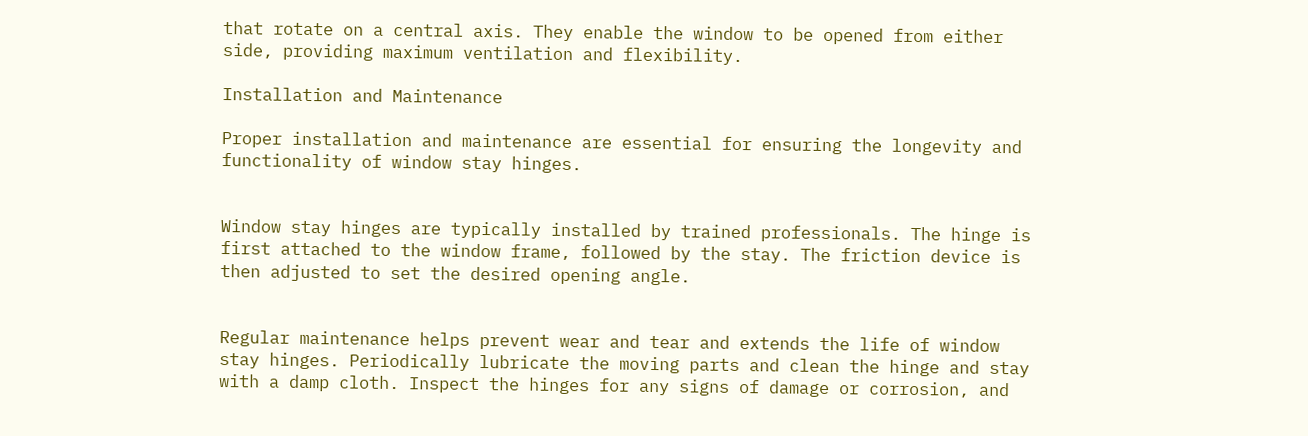that rotate on a central axis. They enable the window to be opened from either side, providing maximum ventilation and flexibility.

Installation and Maintenance

Proper installation and maintenance are essential for ensuring the longevity and functionality of window stay hinges.


Window stay hinges are typically installed by trained professionals. The hinge is first attached to the window frame, followed by the stay. The friction device is then adjusted to set the desired opening angle.


Regular maintenance helps prevent wear and tear and extends the life of window stay hinges. Periodically lubricate the moving parts and clean the hinge and stay with a damp cloth. Inspect the hinges for any signs of damage or corrosion, and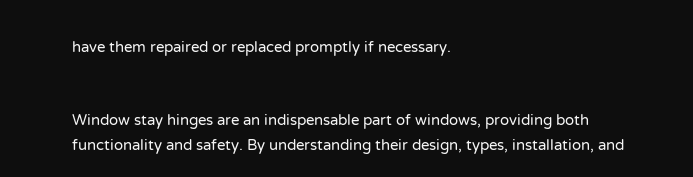have them repaired or replaced promptly if necessary.


Window stay hinges are an indispensable part of windows, providing both functionality and safety. By understanding their design, types, installation, and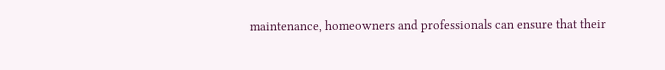maintenance, homeowners and professionals can ensure that their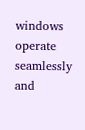windows operate seamlessly and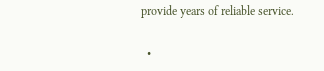provide years of reliable service.

  •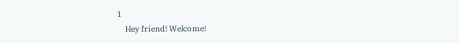1
    Hey friend! Welcome!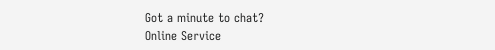Got a minute to chat?
Online Service